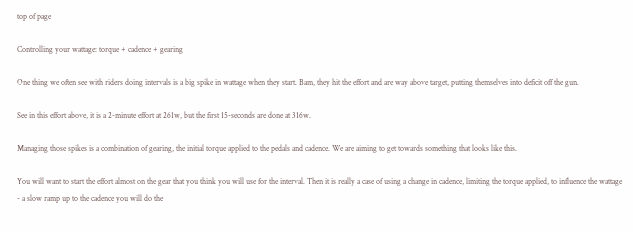top of page

Controlling your wattage: torque + cadence + gearing

One thing we often see with riders doing intervals is a big spike in wattage when they start. Bam, they hit the effort and are way above target, putting themselves into deficit off the gun.

See in this effort above, it is a 2-minute effort at 261w, but the first 15-seconds are done at 316w.

Managing those spikes is a combination of gearing, the initial torque applied to the pedals and cadence. We are aiming to get towards something that looks like this.

You will want to start the effort almost on the gear that you think you will use for the interval. Then it is really a case of using a change in cadence, limiting the torque applied, to influence the wattage - a slow ramp up to the cadence you will do the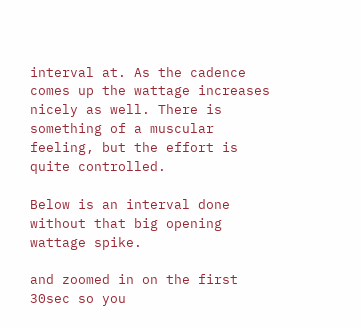interval at. As the cadence comes up the wattage increases nicely as well. There is something of a muscular feeling, but the effort is quite controlled.

Below is an interval done without that big opening wattage spike.

and zoomed in on the first 30sec so you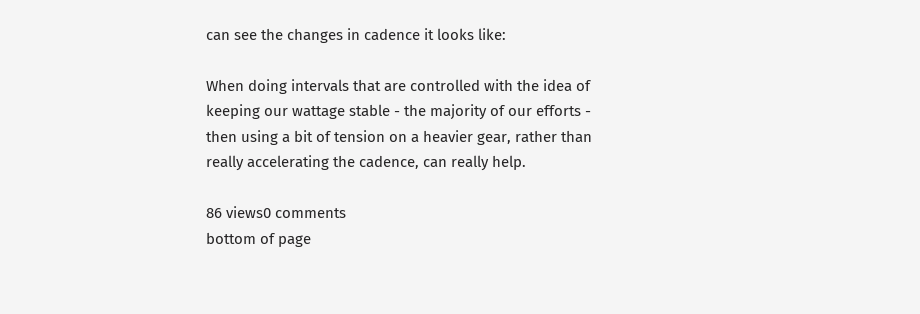can see the changes in cadence it looks like:

When doing intervals that are controlled with the idea of keeping our wattage stable - the majority of our efforts - then using a bit of tension on a heavier gear, rather than really accelerating the cadence, can really help.

86 views0 comments
bottom of page